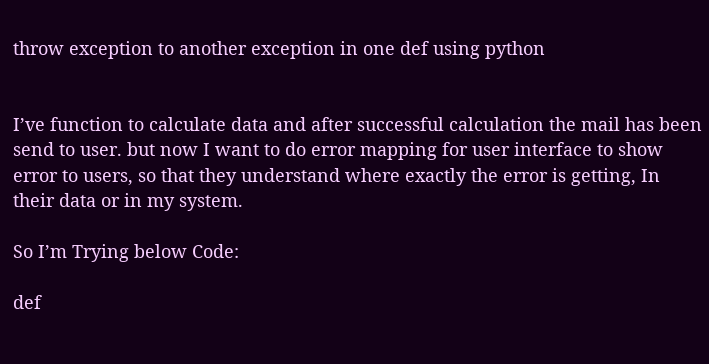throw exception to another exception in one def using python


I’ve function to calculate data and after successful calculation the mail has been send to user. but now I want to do error mapping for user interface to show error to users, so that they understand where exactly the error is getting, In their data or in my system.

So I’m Trying below Code:

def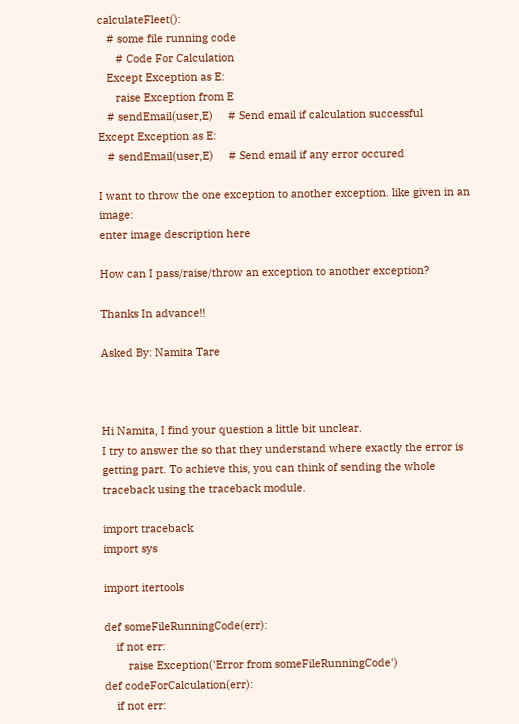calculateFleet():
   # some file running code
      # Code For Calculation
   Except Exception as E:
      raise Exception from E
   # sendEmail(user,E)     # Send email if calculation successful
Except Exception as E:
   # sendEmail(user,E)     # Send email if any error occured

I want to throw the one exception to another exception. like given in an image:
enter image description here

How can I pass/raise/throw an exception to another exception?

Thanks In advance!!

Asked By: Namita Tare



Hi Namita, I find your question a little bit unclear.
I try to answer the so that they understand where exactly the error is getting part. To achieve this, you can think of sending the whole traceback using the traceback module.

import traceback
import sys

import itertools

def someFileRunningCode(err):
    if not err:
        raise Exception('Error from someFileRunningCode')
def codeForCalculation(err):
    if not err: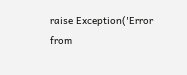raise Exception('Error from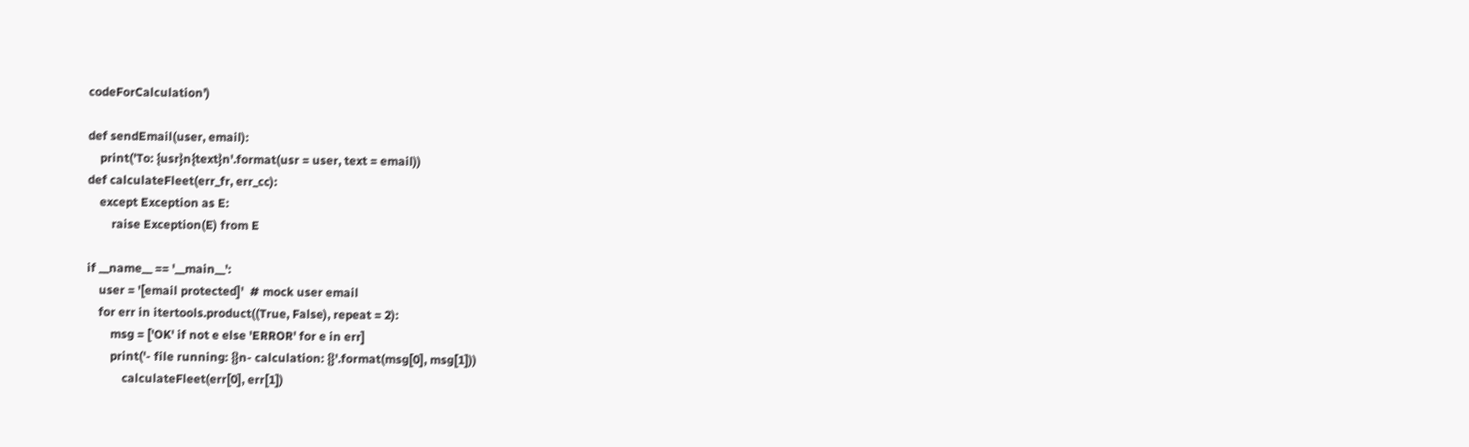codeForCalculation')

def sendEmail(user, email):
    print('To: {usr}n{text}n'.format(usr = user, text = email))
def calculateFleet(err_fr, err_cc):
    except Exception as E:
        raise Exception(E) from E

if __name__ == '__main__':
    user = '[email protected]'  # mock user email
    for err in itertools.product((True, False), repeat = 2):
        msg = ['OK' if not e else 'ERROR' for e in err]
        print('- file running: {}n- calculation: {}'.format(msg[0], msg[1]))
            calculateFleet(err[0], err[1])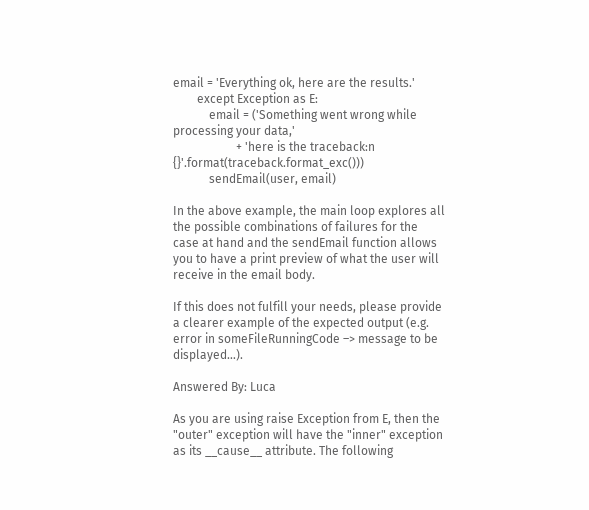email = 'Everything ok, here are the results.'
        except Exception as E:
            email = ('Something went wrong while processing your data,'
                     + 'here is the traceback:n {}'.format(traceback.format_exc()))
            sendEmail(user, email)

In the above example, the main loop explores all the possible combinations of failures for the case at hand and the sendEmail function allows you to have a print preview of what the user will receive in the email body.

If this does not fulfill your needs, please provide a clearer example of the expected output (e.g. error in someFileRunningCode –> message to be displayed…).

Answered By: Luca

As you are using raise Exception from E, then the "outer" exception will have the "inner" exception as its __cause__ attribute. The following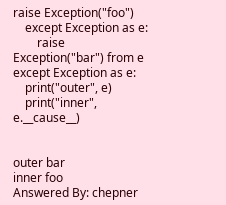raise Exception("foo")
    except Exception as e:
        raise Exception("bar") from e
except Exception as e:
    print("outer", e)
    print("inner", e.__cause__)


outer bar
inner foo
Answered By: chepner